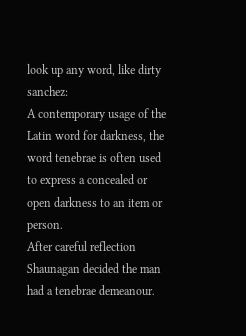look up any word, like dirty sanchez:
A contemporary usage of the Latin word for darkness, the word tenebrae is often used to express a concealed or open darkness to an item or person.
After careful reflection Shaunagan decided the man had a tenebrae demeanour.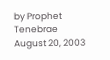by Prophet Tenebrae August 20, 2003